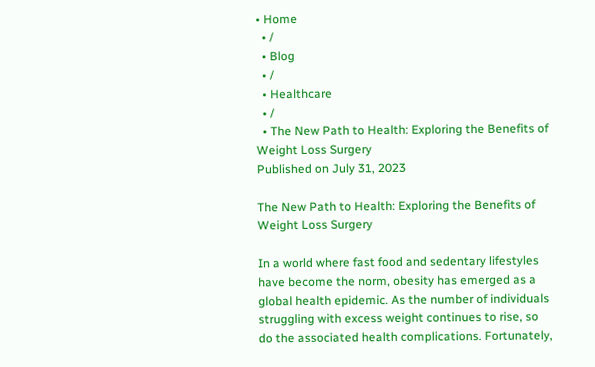• Home
  • /
  • Blog
  • /
  • Healthcare
  • /
  • The New Path to Health: Exploring the Benefits of Weight Loss Surgery
Published on July 31, 2023

The New Path to Health: Exploring the Benefits of Weight Loss Surgery

In a world where fast food and sedentary lifestyles have become the norm, obesity has emerged as a global health epidemic. As the number of individuals struggling with excess weight continues to rise, so do the associated health complications. Fortunately,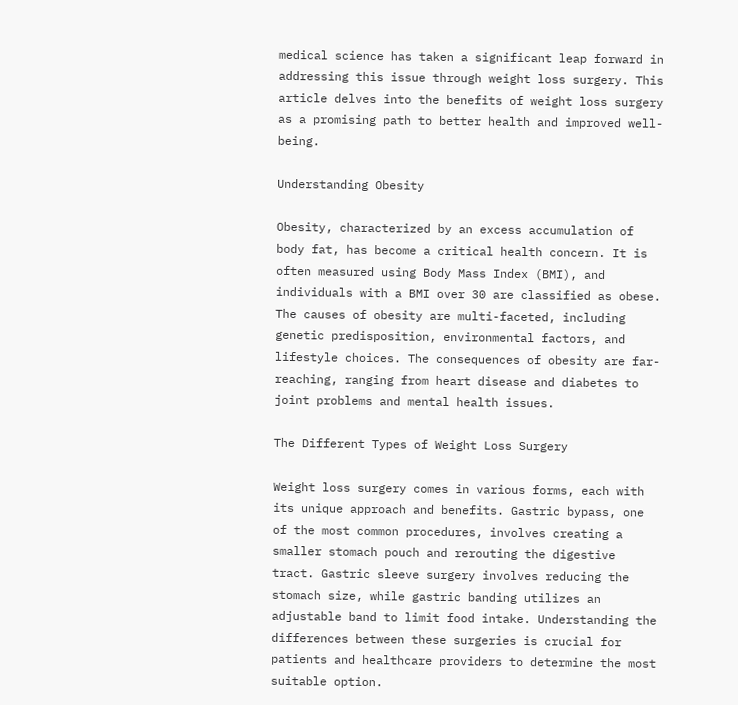medical science has taken a significant leap forward in addressing this issue through weight loss surgery. This article delves into the benefits of weight loss surgery as a promising path to better health and improved well-being.

Understanding Obesity

Obesity, characterized by an excess accumulation of body fat, has become a critical health concern. It is often measured using Body Mass Index (BMI), and individuals with a BMI over 30 are classified as obese. The causes of obesity are multi-faceted, including genetic predisposition, environmental factors, and lifestyle choices. The consequences of obesity are far-reaching, ranging from heart disease and diabetes to joint problems and mental health issues.

The Different Types of Weight Loss Surgery

Weight loss surgery comes in various forms, each with its unique approach and benefits. Gastric bypass, one of the most common procedures, involves creating a smaller stomach pouch and rerouting the digestive tract. Gastric sleeve surgery involves reducing the stomach size, while gastric banding utilizes an adjustable band to limit food intake. Understanding the differences between these surgeries is crucial for patients and healthcare providers to determine the most suitable option.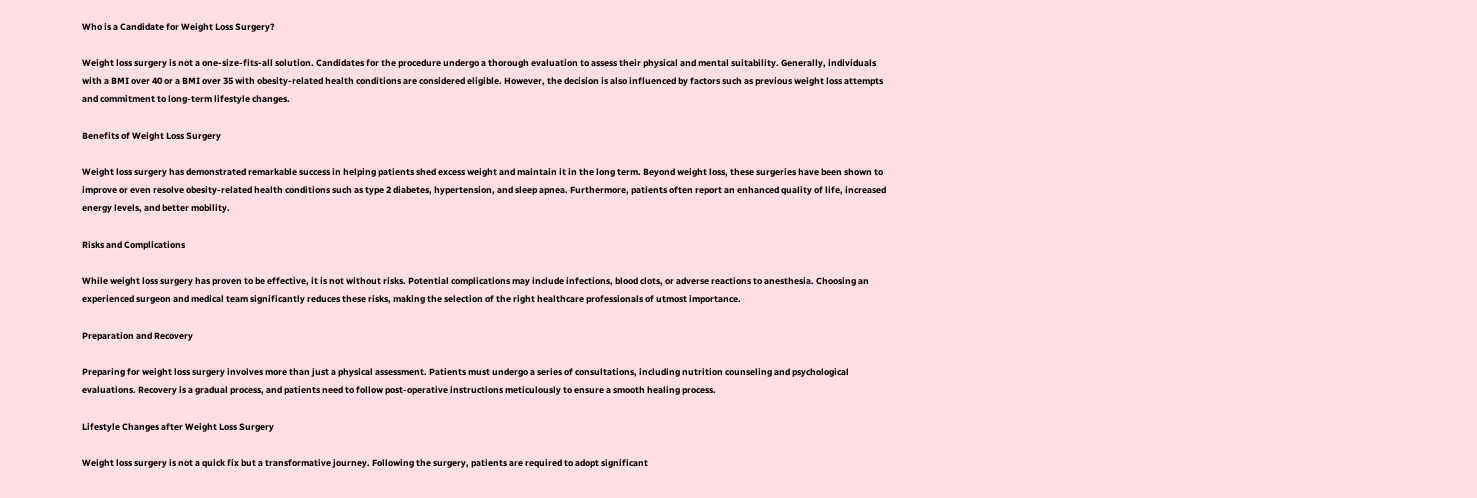Who is a Candidate for Weight Loss Surgery?

Weight loss surgery is not a one-size-fits-all solution. Candidates for the procedure undergo a thorough evaluation to assess their physical and mental suitability. Generally, individuals with a BMI over 40 or a BMI over 35 with obesity-related health conditions are considered eligible. However, the decision is also influenced by factors such as previous weight loss attempts and commitment to long-term lifestyle changes.

Benefits of Weight Loss Surgery

Weight loss surgery has demonstrated remarkable success in helping patients shed excess weight and maintain it in the long term. Beyond weight loss, these surgeries have been shown to improve or even resolve obesity-related health conditions such as type 2 diabetes, hypertension, and sleep apnea. Furthermore, patients often report an enhanced quality of life, increased energy levels, and better mobility.

Risks and Complications

While weight loss surgery has proven to be effective, it is not without risks. Potential complications may include infections, blood clots, or adverse reactions to anesthesia. Choosing an experienced surgeon and medical team significantly reduces these risks, making the selection of the right healthcare professionals of utmost importance.

Preparation and Recovery

Preparing for weight loss surgery involves more than just a physical assessment. Patients must undergo a series of consultations, including nutrition counseling and psychological evaluations. Recovery is a gradual process, and patients need to follow post-operative instructions meticulously to ensure a smooth healing process.

Lifestyle Changes after Weight Loss Surgery

Weight loss surgery is not a quick fix but a transformative journey. Following the surgery, patients are required to adopt significant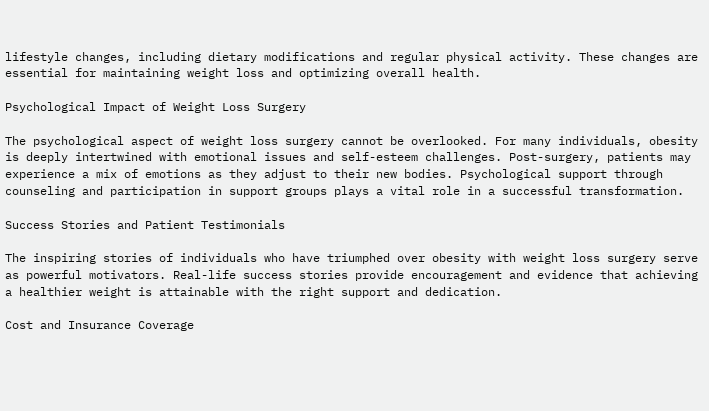lifestyle changes, including dietary modifications and regular physical activity. These changes are essential for maintaining weight loss and optimizing overall health.

Psychological Impact of Weight Loss Surgery

The psychological aspect of weight loss surgery cannot be overlooked. For many individuals, obesity is deeply intertwined with emotional issues and self-esteem challenges. Post-surgery, patients may experience a mix of emotions as they adjust to their new bodies. Psychological support through counseling and participation in support groups plays a vital role in a successful transformation.

Success Stories and Patient Testimonials

The inspiring stories of individuals who have triumphed over obesity with weight loss surgery serve as powerful motivators. Real-life success stories provide encouragement and evidence that achieving a healthier weight is attainable with the right support and dedication.

Cost and Insurance Coverage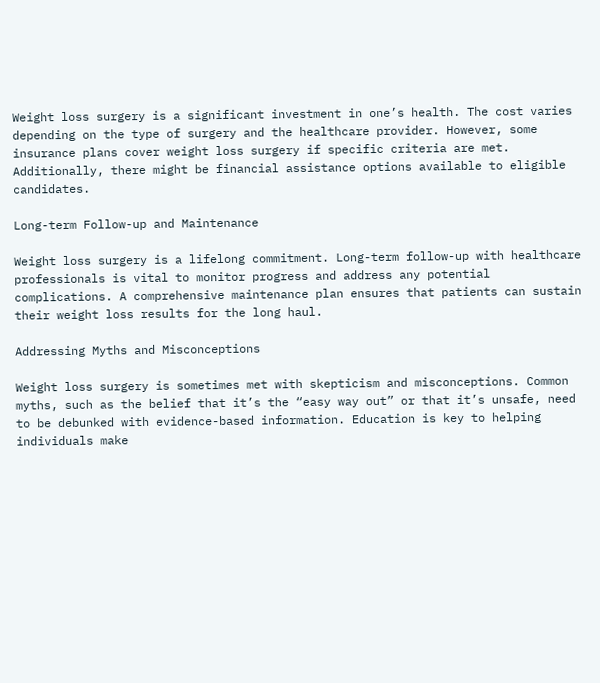Weight loss surgery is a significant investment in one’s health. The cost varies depending on the type of surgery and the healthcare provider. However, some insurance plans cover weight loss surgery if specific criteria are met. Additionally, there might be financial assistance options available to eligible candidates.

Long-term Follow-up and Maintenance

Weight loss surgery is a lifelong commitment. Long-term follow-up with healthcare professionals is vital to monitor progress and address any potential complications. A comprehensive maintenance plan ensures that patients can sustain their weight loss results for the long haul.

Addressing Myths and Misconceptions

Weight loss surgery is sometimes met with skepticism and misconceptions. Common myths, such as the belief that it’s the “easy way out” or that it’s unsafe, need to be debunked with evidence-based information. Education is key to helping individuals make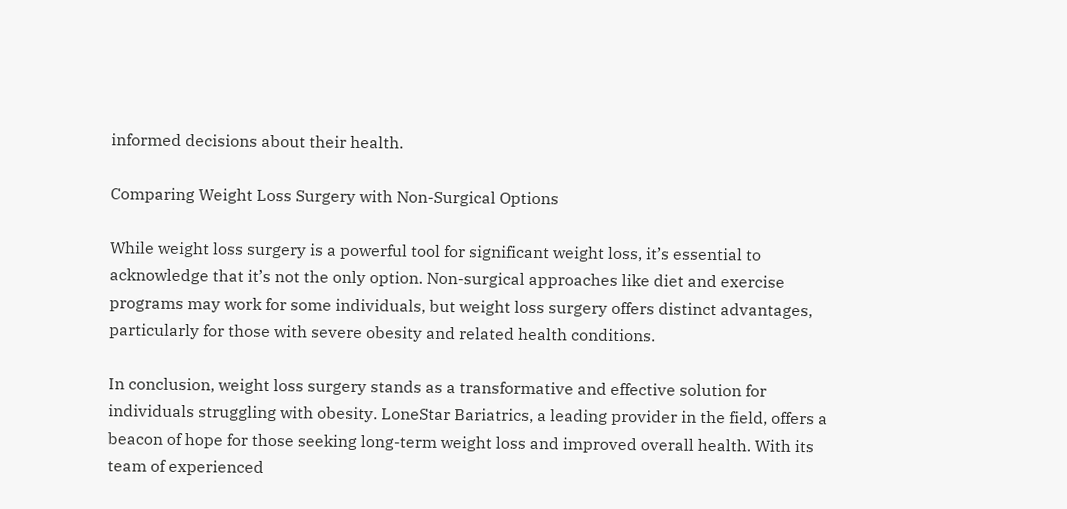informed decisions about their health.

Comparing Weight Loss Surgery with Non-Surgical Options

While weight loss surgery is a powerful tool for significant weight loss, it’s essential to acknowledge that it’s not the only option. Non-surgical approaches like diet and exercise programs may work for some individuals, but weight loss surgery offers distinct advantages, particularly for those with severe obesity and related health conditions.

In conclusion, weight loss surgery stands as a transformative and effective solution for individuals struggling with obesity. LoneStar Bariatrics, a leading provider in the field, offers a beacon of hope for those seeking long-term weight loss and improved overall health. With its team of experienced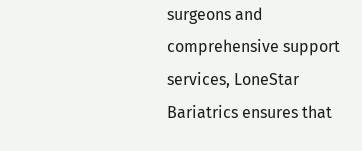surgeons and comprehensive support services, LoneStar Bariatrics ensures that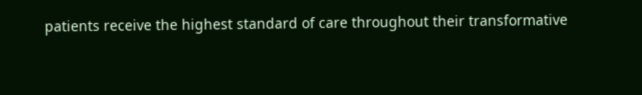patients receive the highest standard of care throughout their transformative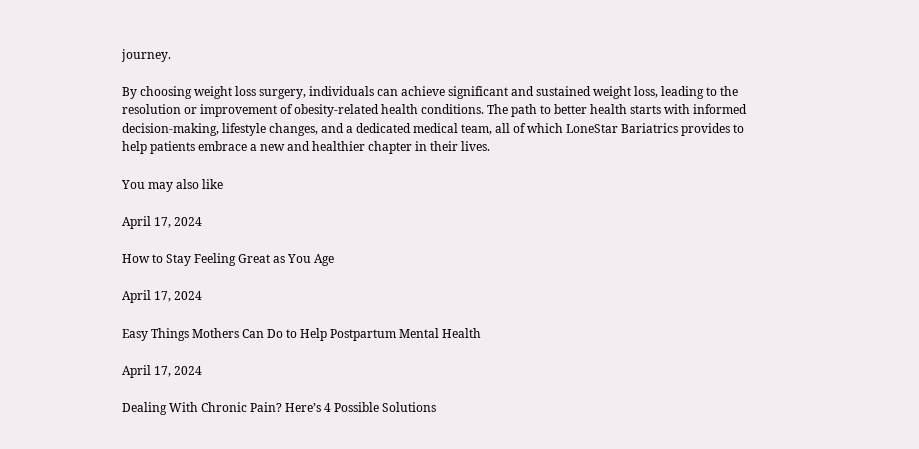journey.

By choosing weight loss surgery, individuals can achieve significant and sustained weight loss, leading to the resolution or improvement of obesity-related health conditions. The path to better health starts with informed decision-making, lifestyle changes, and a dedicated medical team, all of which LoneStar Bariatrics provides to help patients embrace a new and healthier chapter in their lives.

You may also like

April 17, 2024

How to Stay Feeling Great as You Age

April 17, 2024

Easy Things Mothers Can Do to Help Postpartum Mental Health

April 17, 2024

Dealing With Chronic Pain? Here’s 4 Possible Solutions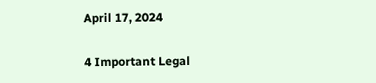April 17, 2024

4 Important Legal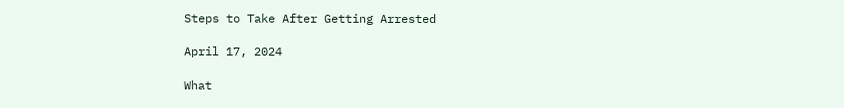Steps to Take After Getting Arrested

April 17, 2024

What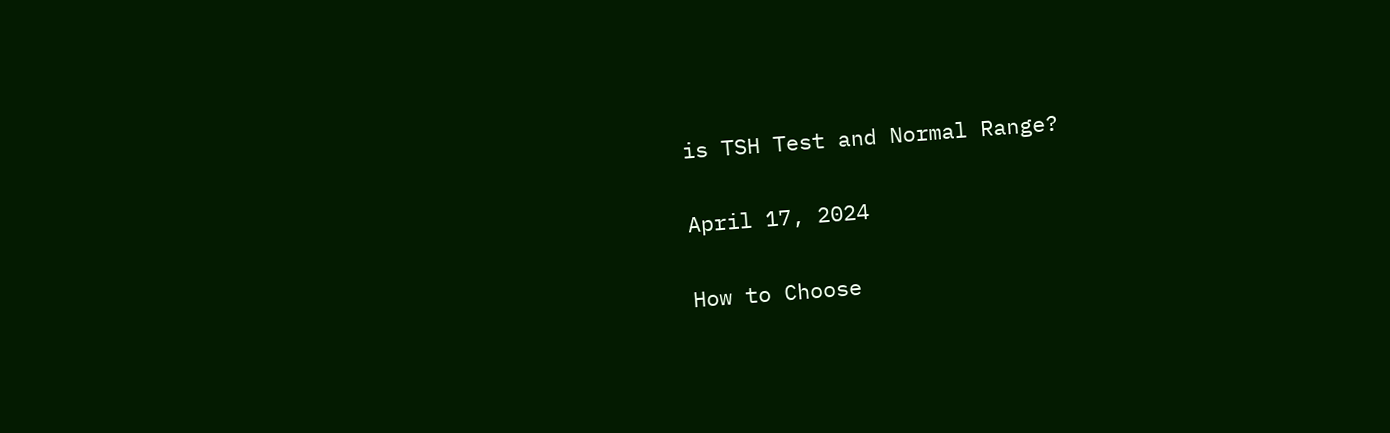is TSH Test and Normal Range?

April 17, 2024

How to Choose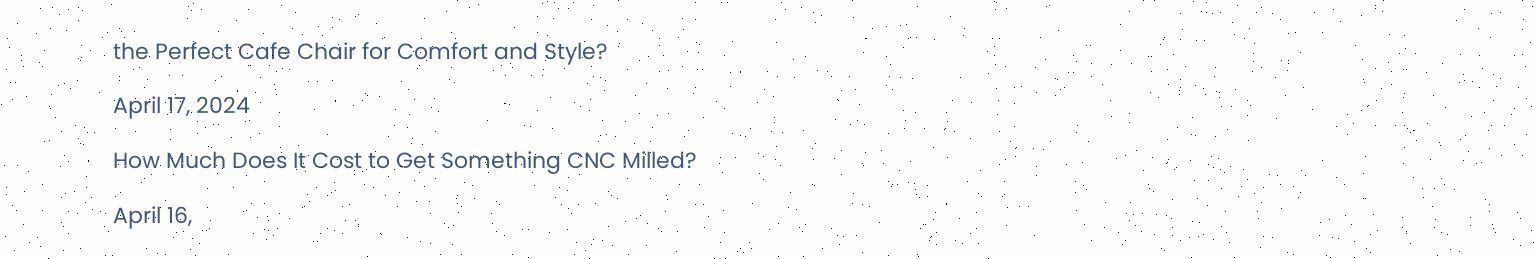the Perfect Cafe Chair for Comfort and Style?

April 17, 2024

How Much Does It Cost to Get Something CNC Milled?

April 16,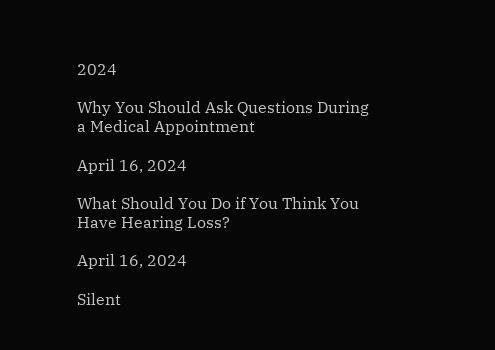2024

Why You Should Ask Questions During a Medical Appointment

April 16, 2024

What Should You Do if You Think You Have Hearing Loss?

April 16, 2024

Silent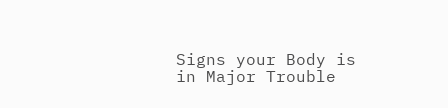Signs your Body is in Major Trouble